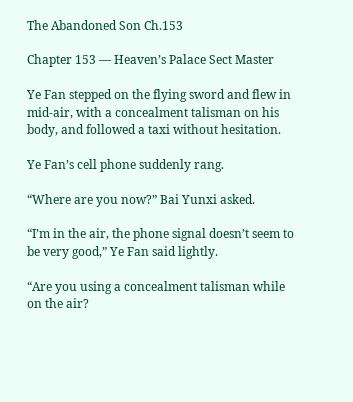The Abandoned Son Ch.153

Chapter 153 — Heaven’s Palace Sect Master

Ye Fan stepped on the flying sword and flew in mid-air, with a concealment talisman on his body, and followed a taxi without hesitation.

Ye Fan’s cell phone suddenly rang.

“Where are you now?” Bai Yunxi asked.

“I’m in the air, the phone signal doesn’t seem to be very good,” Ye Fan said lightly.

“Are you using a concealment talisman while on the air?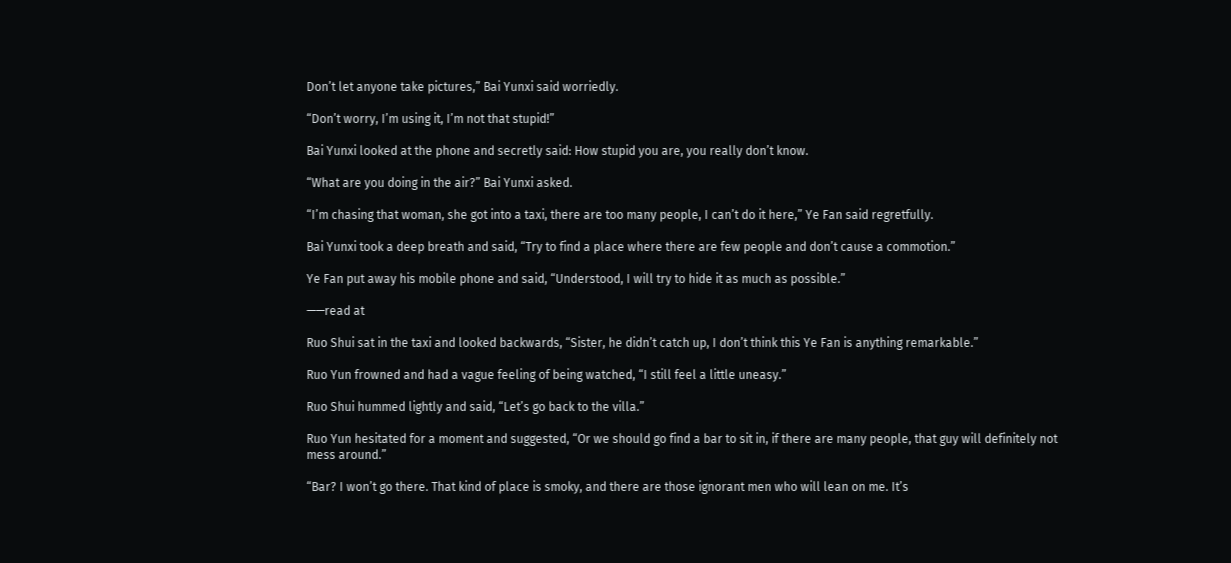Don’t let anyone take pictures,” Bai Yunxi said worriedly.

“Don’t worry, I’m using it, I’m not that stupid!”

Bai Yunxi looked at the phone and secretly said: How stupid you are, you really don’t know.

“What are you doing in the air?” Bai Yunxi asked.

“I’m chasing that woman, she got into a taxi, there are too many people, I can’t do it here,” Ye Fan said regretfully.

Bai Yunxi took a deep breath and said, “Try to find a place where there are few people and don’t cause a commotion.”

Ye Fan put away his mobile phone and said, “Understood, I will try to hide it as much as possible.”

——read at

Ruo Shui sat in the taxi and looked backwards, “Sister, he didn’t catch up, I don’t think this Ye Fan is anything remarkable.”

Ruo Yun frowned and had a vague feeling of being watched, “I still feel a little uneasy.”

Ruo Shui hummed lightly and said, “Let’s go back to the villa.”

Ruo Yun hesitated for a moment and suggested, “Or we should go find a bar to sit in, if there are many people, that guy will definitely not mess around.”

“Bar? I won’t go there. That kind of place is smoky, and there are those ignorant men who will lean on me. It’s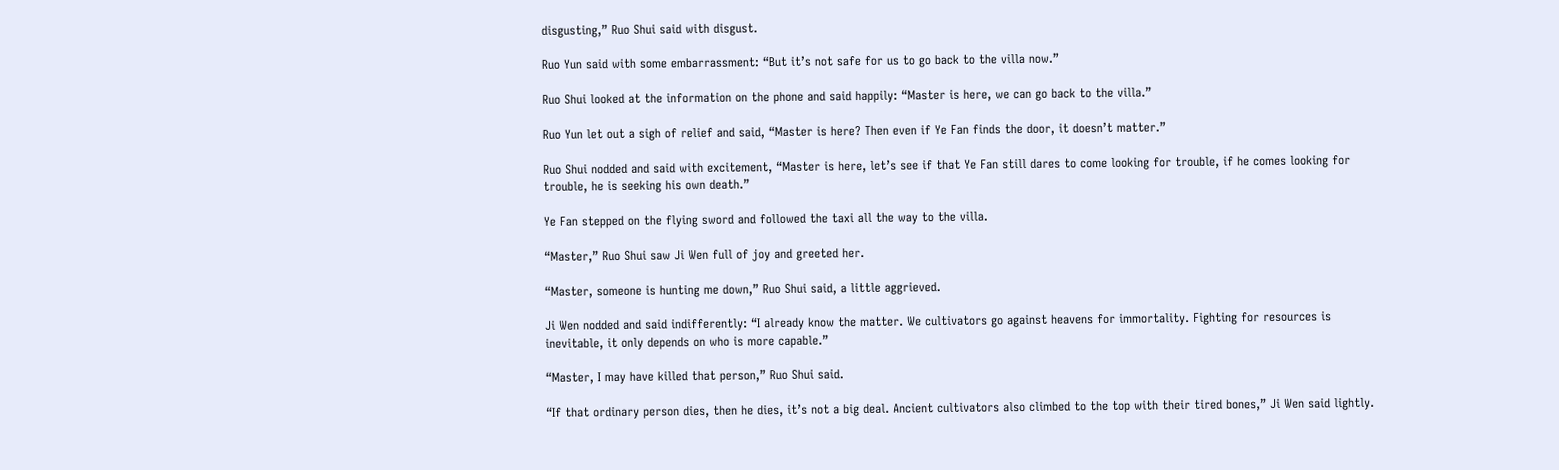disgusting,” Ruo Shui said with disgust.

Ruo Yun said with some embarrassment: “But it’s not safe for us to go back to the villa now.”

Ruo Shui looked at the information on the phone and said happily: “Master is here, we can go back to the villa.”

Ruo Yun let out a sigh of relief and said, “Master is here? Then even if Ye Fan finds the door, it doesn’t matter.”

Ruo Shui nodded and said with excitement, “Master is here, let’s see if that Ye Fan still dares to come looking for trouble, if he comes looking for trouble, he is seeking his own death.”

Ye Fan stepped on the flying sword and followed the taxi all the way to the villa.

“Master,” Ruo Shui saw Ji Wen full of joy and greeted her.

“Master, someone is hunting me down,” Ruo Shui said, a little aggrieved.

Ji Wen nodded and said indifferently: “I already know the matter. We cultivators go against heavens for immortality. Fighting for resources is inevitable, it only depends on who is more capable.”

“Master, I may have killed that person,” Ruo Shui said.

“If that ordinary person dies, then he dies, it’s not a big deal. Ancient cultivators also climbed to the top with their tired bones,” Ji Wen said lightly.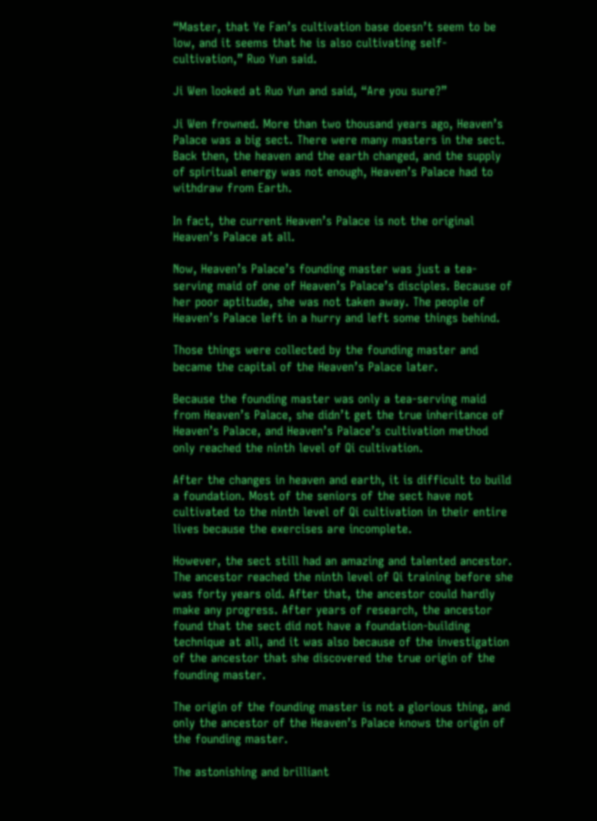“Master, that Ye Fan’s cultivation base doesn’t seem to be low, and it seems that he is also cultivating self-cultivation,” Ruo Yun said.

Ji Wen looked at Ruo Yun and said, “Are you sure?”

Ji Wen frowned. More than two thousand years ago, Heaven’s Palace was a big sect. There were many masters in the sect. Back then, the heaven and the earth changed, and the supply of spiritual energy was not enough, Heaven’s Palace had to withdraw from Earth.

In fact, the current Heaven’s Palace is not the original Heaven’s Palace at all.

Now, Heaven’s Palace’s founding master was just a tea-serving maid of one of Heaven’s Palace’s disciples. Because of her poor aptitude, she was not taken away. The people of Heaven’s Palace left in a hurry and left some things behind.

Those things were collected by the founding master and became the capital of the Heaven’s Palace later.

Because the founding master was only a tea-serving maid from Heaven’s Palace, she didn’t get the true inheritance of Heaven’s Palace, and Heaven’s Palace’s cultivation method only reached the ninth level of Qi cultivation.

After the changes in heaven and earth, it is difficult to build a foundation. Most of the seniors of the sect have not cultivated to the ninth level of Qi cultivation in their entire lives because the exercises are incomplete.

However, the sect still had an amazing and talented ancestor. The ancestor reached the ninth level of Qi training before she was forty years old. After that, the ancestor could hardly make any progress. After years of research, the ancestor found that the sect did not have a foundation-building technique at all, and it was also because of the investigation of the ancestor that she discovered the true origin of the founding master.

The origin of the founding master is not a glorious thing, and only the ancestor of the Heaven’s Palace knows the origin of the founding master.

The astonishing and brilliant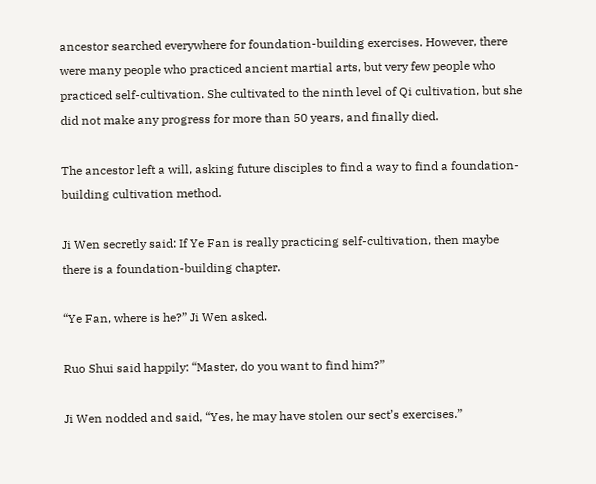ancestor searched everywhere for foundation-building exercises. However, there were many people who practiced ancient martial arts, but very few people who practiced self-cultivation. She cultivated to the ninth level of Qi cultivation, but she did not make any progress for more than 50 years, and finally died.

The ancestor left a will, asking future disciples to find a way to find a foundation-building cultivation method.

Ji Wen secretly said: If Ye Fan is really practicing self-cultivation, then maybe there is a foundation-building chapter.

“Ye Fan, where is he?” Ji Wen asked.

Ruo Shui said happily: “Master, do you want to find him?”

Ji Wen nodded and said, “Yes, he may have stolen our sect’s exercises.”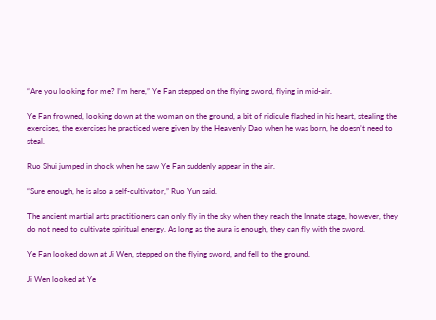“Are you looking for me? I’m here,” Ye Fan stepped on the flying sword, flying in mid-air.

Ye Fan frowned, looking down at the woman on the ground, a bit of ridicule flashed in his heart, stealing the exercises, the exercises he practiced were given by the Heavenly Dao when he was born, he doesn’t need to steal.

Ruo Shui jumped in shock when he saw Ye Fan suddenly appear in the air.

“Sure enough, he is also a self-cultivator,” Ruo Yun said.

The ancient martial arts practitioners can only fly in the sky when they reach the Innate stage, however, they do not need to cultivate spiritual energy. As long as the aura is enough, they can fly with the sword.

Ye Fan looked down at Ji Wen, stepped on the flying sword, and fell to the ground.

Ji Wen looked at Ye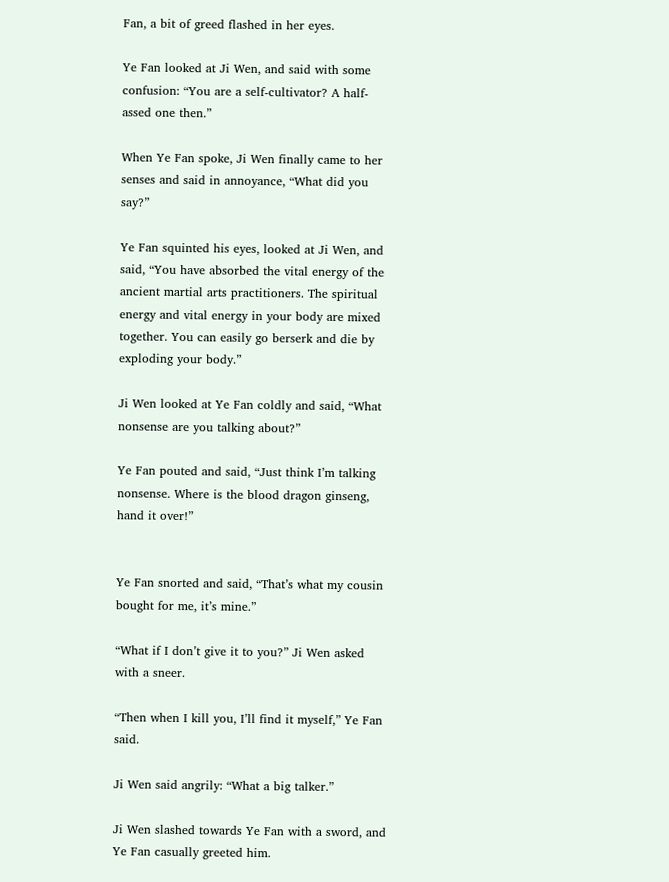Fan, a bit of greed flashed in her eyes.

Ye Fan looked at Ji Wen, and said with some confusion: “You are a self-cultivator? A half-assed one then.”

When Ye Fan spoke, Ji Wen finally came to her senses and said in annoyance, “What did you say?”

Ye Fan squinted his eyes, looked at Ji Wen, and said, “You have absorbed the vital energy of the ancient martial arts practitioners. The spiritual energy and vital energy in your body are mixed together. You can easily go berserk and die by exploding your body.”

Ji Wen looked at Ye Fan coldly and said, “What nonsense are you talking about?”

Ye Fan pouted and said, “Just think I’m talking nonsense. Where is the blood dragon ginseng, hand it over!”


Ye Fan snorted and said, “That’s what my cousin bought for me, it’s mine.”

“What if I don’t give it to you?” Ji Wen asked with a sneer.

“Then when I kill you, I’ll find it myself,” Ye Fan said.

Ji Wen said angrily: “What a big talker.”

Ji Wen slashed towards Ye Fan with a sword, and Ye Fan casually greeted him.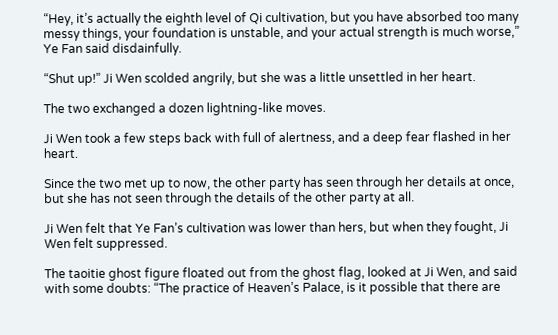“Hey, it’s actually the eighth level of Qi cultivation, but you have absorbed too many messy things, your foundation is unstable, and your actual strength is much worse,” Ye Fan said disdainfully.

“Shut up!” Ji Wen scolded angrily, but she was a little unsettled in her heart.

The two exchanged a dozen lightning-like moves.

Ji Wen took a few steps back with full of alertness, and a deep fear flashed in her heart.

Since the two met up to now, the other party has seen through her details at once, but she has not seen through the details of the other party at all.

Ji Wen felt that Ye Fan’s cultivation was lower than hers, but when they fought, Ji Wen felt suppressed.

The taoitie ghost figure floated out from the ghost flag, looked at Ji Wen, and said with some doubts: “The practice of Heaven’s Palace, is it possible that there are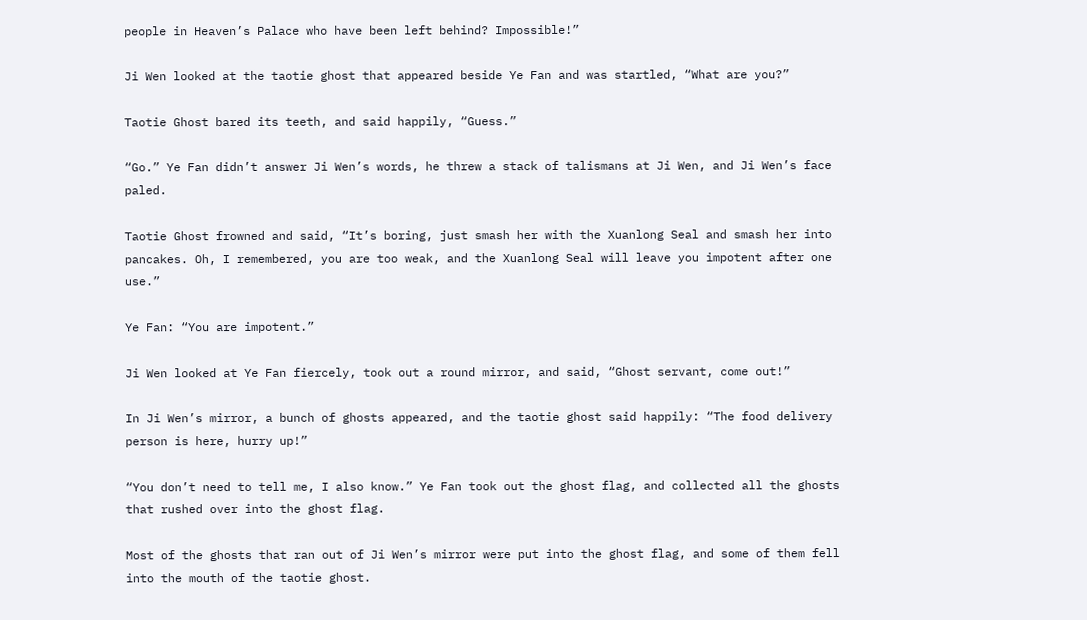people in Heaven’s Palace who have been left behind? Impossible!”

Ji Wen looked at the taotie ghost that appeared beside Ye Fan and was startled, “What are you?”

Taotie Ghost bared its teeth, and said happily, “Guess.”

“Go.” Ye Fan didn’t answer Ji Wen’s words, he threw a stack of talismans at Ji Wen, and Ji Wen’s face paled.

Taotie Ghost frowned and said, “It’s boring, just smash her with the Xuanlong Seal and smash her into pancakes. Oh, I remembered, you are too weak, and the Xuanlong Seal will leave you impotent after one use.”

Ye Fan: “You are impotent.”

Ji Wen looked at Ye Fan fiercely, took out a round mirror, and said, “Ghost servant, come out!”

In Ji Wen’s mirror, a bunch of ghosts appeared, and the taotie ghost said happily: “The food delivery person is here, hurry up!”

“You don’t need to tell me, I also know.” Ye Fan took out the ghost flag, and collected all the ghosts that rushed over into the ghost flag.

Most of the ghosts that ran out of Ji Wen’s mirror were put into the ghost flag, and some of them fell into the mouth of the taotie ghost.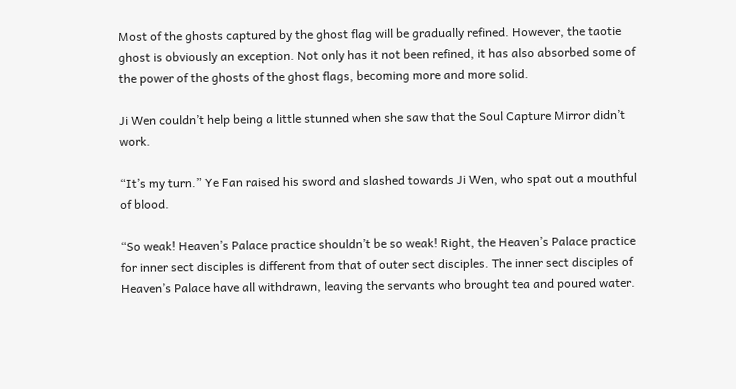Most of the ghosts captured by the ghost flag will be gradually refined. However, the taotie ghost is obviously an exception. Not only has it not been refined, it has also absorbed some of the power of the ghosts of the ghost flags, becoming more and more solid.

Ji Wen couldn’t help being a little stunned when she saw that the Soul Capture Mirror didn’t work.

“It’s my turn.” Ye Fan raised his sword and slashed towards Ji Wen, who spat out a mouthful of blood.

“So weak! Heaven’s Palace practice shouldn’t be so weak! Right, the Heaven’s Palace practice for inner sect disciples is different from that of outer sect disciples. The inner sect disciples of Heaven’s Palace have all withdrawn, leaving the servants who brought tea and poured water.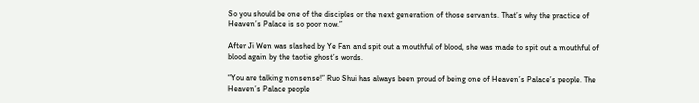So you should be one of the disciples or the next generation of those servants. That’s why the practice of Heaven’s Palace is so poor now.”

After Ji Wen was slashed by Ye Fan and spit out a mouthful of blood, she was made to spit out a mouthful of blood again by the taotie ghost’s words.

“You are talking nonsense!” Ruo Shui has always been proud of being one of Heaven’s Palace’s people. The Heaven’s Palace people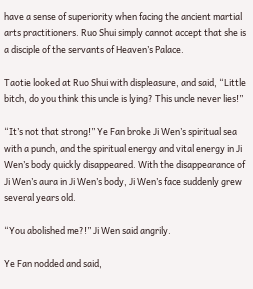have a sense of superiority when facing the ancient martial arts practitioners. Ruo Shui simply cannot accept that she is a disciple of the servants of Heaven’s Palace.

Taotie looked at Ruo Shui with displeasure, and said, “Little bitch, do you think this uncle is lying? This uncle never lies!”

“It’s not that strong!” Ye Fan broke Ji Wen’s spiritual sea with a punch, and the spiritual energy and vital energy in Ji Wen’s body quickly disappeared. With the disappearance of Ji Wen’s aura in Ji Wen’s body, Ji Wen’s face suddenly grew several years old.

“You abolished me?!” Ji Wen said angrily.

Ye Fan nodded and said,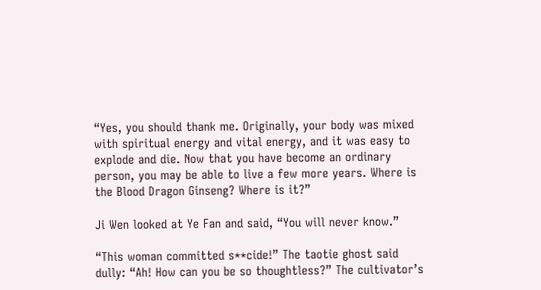“Yes, you should thank me. Originally, your body was mixed with spiritual energy and vital energy, and it was easy to explode and die. Now that you have become an ordinary person, you may be able to live a few more years. Where is the Blood Dragon Ginseng? Where is it?”

Ji Wen looked at Ye Fan and said, “You will never know.”

“This woman committed s**cide!” The taotie ghost said dully: “Ah! How can you be so thoughtless?” The cultivator’s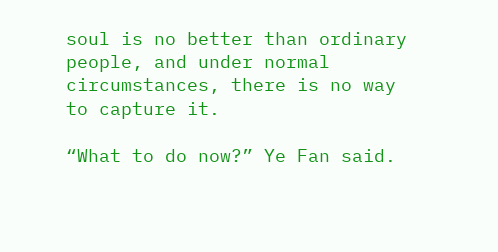soul is no better than ordinary people, and under normal circumstances, there is no way to capture it.

“What to do now?” Ye Fan said.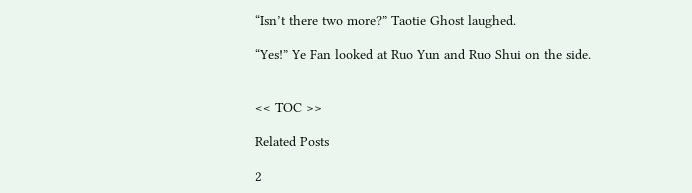“Isn’t there two more?” Taotie Ghost laughed.

“Yes!” Ye Fan looked at Ruo Yun and Ruo Shui on the side.


<< TOC >>

Related Posts

2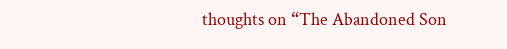thoughts on “The Abandoned Son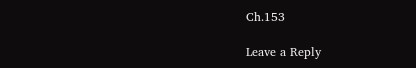Ch.153

Leave a Reply